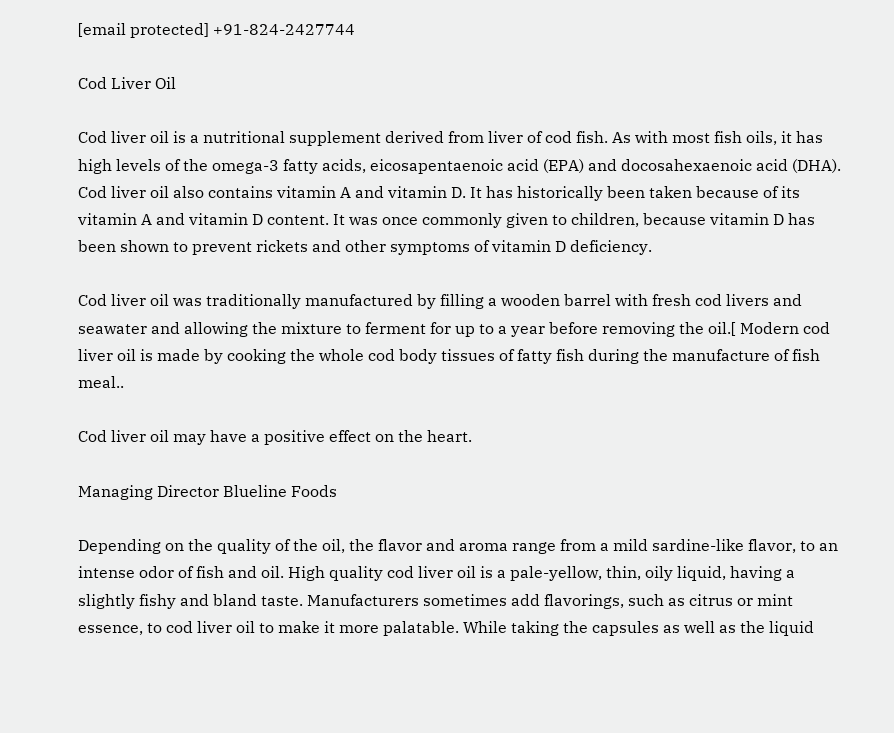[email protected] +91-824-2427744

Cod Liver Oil

Cod liver oil is a nutritional supplement derived from liver of cod fish. As with most fish oils, it has high levels of the omega-3 fatty acids, eicosapentaenoic acid (EPA) and docosahexaenoic acid (DHA). Cod liver oil also contains vitamin A and vitamin D. It has historically been taken because of its vitamin A and vitamin D content. It was once commonly given to children, because vitamin D has been shown to prevent rickets and other symptoms of vitamin D deficiency.

Cod liver oil was traditionally manufactured by filling a wooden barrel with fresh cod livers and seawater and allowing the mixture to ferment for up to a year before removing the oil.[ Modern cod liver oil is made by cooking the whole cod body tissues of fatty fish during the manufacture of fish meal..

Cod liver oil may have a positive effect on the heart.

Managing Director Blueline Foods

Depending on the quality of the oil, the flavor and aroma range from a mild sardine-like flavor, to an intense odor of fish and oil. High quality cod liver oil is a pale-yellow, thin, oily liquid, having a slightly fishy and bland taste. Manufacturers sometimes add flavorings, such as citrus or mint essence, to cod liver oil to make it more palatable. While taking the capsules as well as the liquid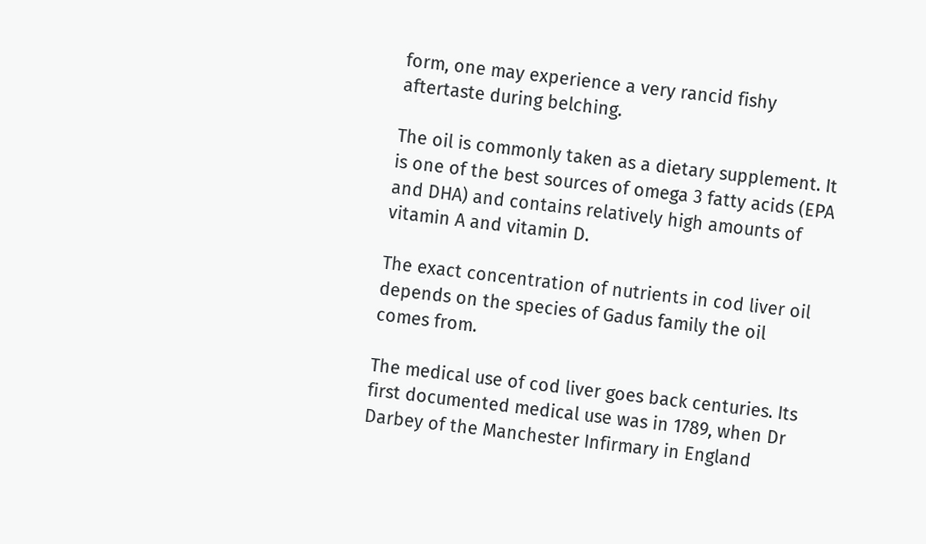form, one may experience a very rancid fishy aftertaste during belching.

The oil is commonly taken as a dietary supplement. It is one of the best sources of omega 3 fatty acids (EPA and DHA) and contains relatively high amounts of vitamin A and vitamin D.

The exact concentration of nutrients in cod liver oil depends on the species of Gadus family the oil comes from.

The medical use of cod liver goes back centuries. Its first documented medical use was in 1789, when Dr Darbey of the Manchester Infirmary in England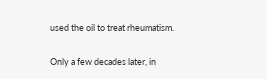used the oil to treat rheumatism.

Only a few decades later, in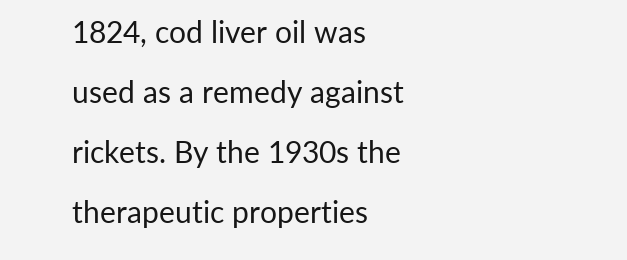1824, cod liver oil was used as a remedy against rickets. By the 1930s the therapeutic properties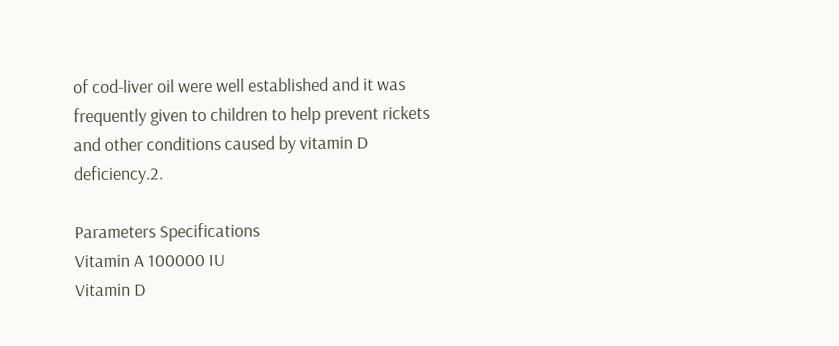of cod-liver oil were well established and it was frequently given to children to help prevent rickets and other conditions caused by vitamin D deficiency.2.

Parameters Specifications
Vitamin A 100000 IU
Vitamin D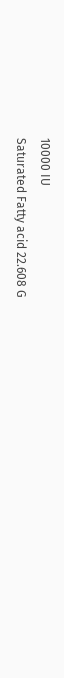10000 IU
Saturated Fatty acid 22.608 G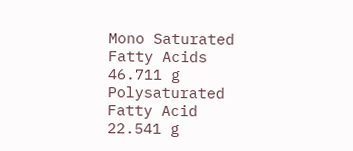Mono Saturated Fatty Acids 46.711 g
Polysaturated Fatty Acid 22.541 g